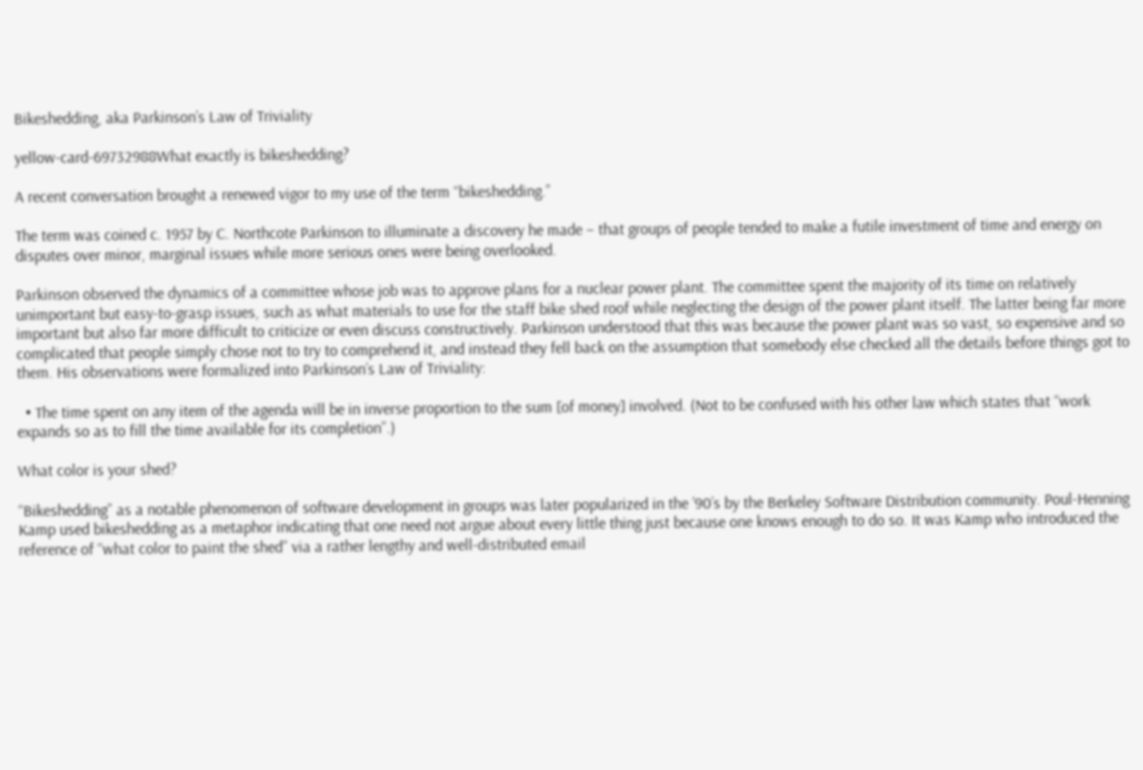Bikeshedding, aka Parkinson’s Law of Triviality

yellow-card-69732988What exactly is bikeshedding?

A recent conversation brought a renewed vigor to my use of the term “bikeshedding.”

The term was coined c. 1957 by C. Northcote Parkinson to illuminate a discovery he made – that groups of people tended to make a futile investment of time and energy on disputes over minor, marginal issues while more serious ones were being overlooked.

Parkinson observed the dynamics of a committee whose job was to approve plans for a nuclear power plant. The committee spent the majority of its time on relatively unimportant but easy-to-grasp issues, such as what materials to use for the staff bike shed roof while neglecting the design of the power plant itself. The latter being far more important but also far more difficult to criticize or even discuss constructively. Parkinson understood that this was because the power plant was so vast, so expensive and so complicated that people simply chose not to try to comprehend it, and instead they fell back on the assumption that somebody else checked all the details before things got to them. His observations were formalized into Parkinson’s Law of Triviality:

  • The time spent on any item of the agenda will be in inverse proportion to the sum [of money] involved. (Not to be confused with his other law which states that “work expands so as to fill the time available for its completion”.)

What color is your shed?

“Bikeshedding” as a notable phenomenon of software development in groups was later popularized in the ’90’s by the Berkeley Software Distribution community. Poul-Henning Kamp used bikeshedding as a metaphor indicating that one need not argue about every little thing just because one knows enough to do so. It was Kamp who introduced the reference of “what color to paint the shed” via a rather lengthy and well-distributed email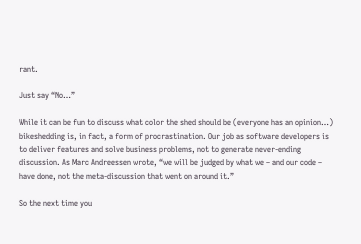rant.

Just say “No…”

While it can be fun to discuss what color the shed should be (everyone has an opinion…) bikeshedding is, in fact, a form of procrastination. Our job as software developers is to deliver features and solve business problems, not to generate never-ending discussion. As Marc Andreessen wrote, “we will be judged by what we – and our code – have done, not the meta-discussion that went on around it.”

So the next time you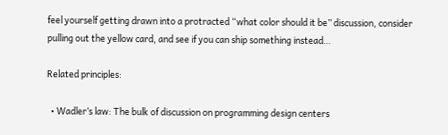feel yourself getting drawn into a protracted “what color should it be” discussion, consider pulling out the yellow card, and see if you can ship something instead…

Related principles:

  • Wadler’s law: The bulk of discussion on programming design centers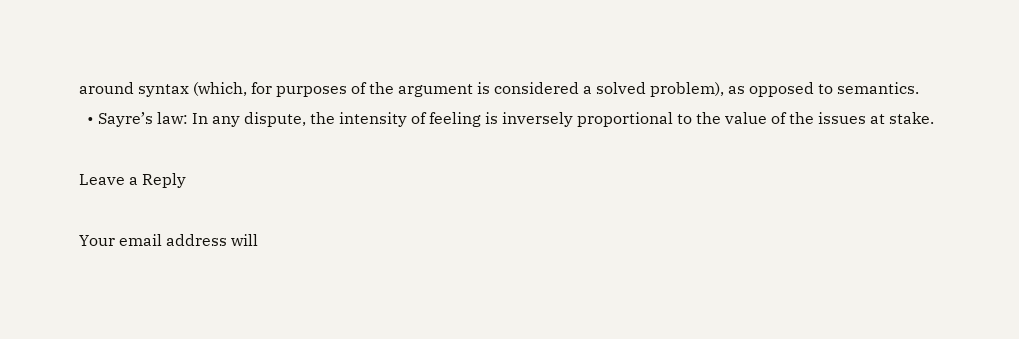around syntax (which, for purposes of the argument is considered a solved problem), as opposed to semantics.
  • Sayre’s law: In any dispute, the intensity of feeling is inversely proportional to the value of the issues at stake.

Leave a Reply

Your email address will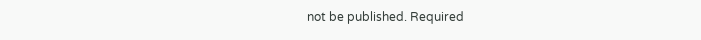not be published. Required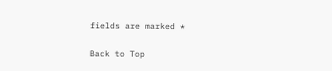fields are marked *

Back to Top